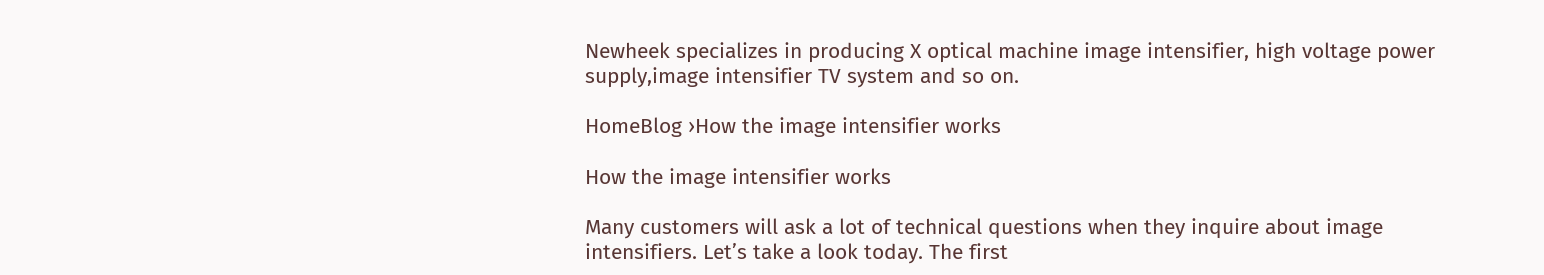Newheek specializes in producing X optical machine image intensifier, high voltage power supply,image intensifier TV system and so on.

HomeBlog ›How the image intensifier works

How the image intensifier works

Many customers will ask a lot of technical questions when they inquire about image intensifiers. Let’s take a look today. The first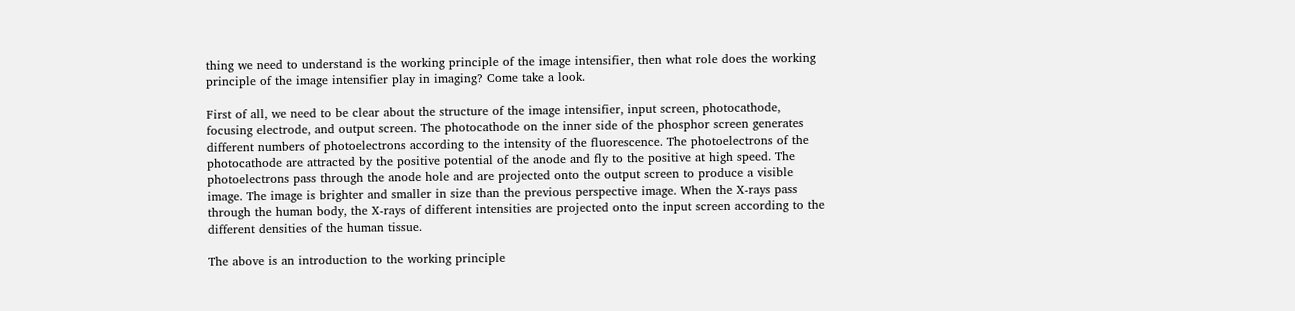thing we need to understand is the working principle of the image intensifier, then what role does the working principle of the image intensifier play in imaging? Come take a look.

First of all, we need to be clear about the structure of the image intensifier, input screen, photocathode, focusing electrode, and output screen. The photocathode on the inner side of the phosphor screen generates different numbers of photoelectrons according to the intensity of the fluorescence. The photoelectrons of the photocathode are attracted by the positive potential of the anode and fly to the positive at high speed. The photoelectrons pass through the anode hole and are projected onto the output screen to produce a visible image. The image is brighter and smaller in size than the previous perspective image. When the X-rays pass through the human body, the X-rays of different intensities are projected onto the input screen according to the different densities of the human tissue.

The above is an introduction to the working principle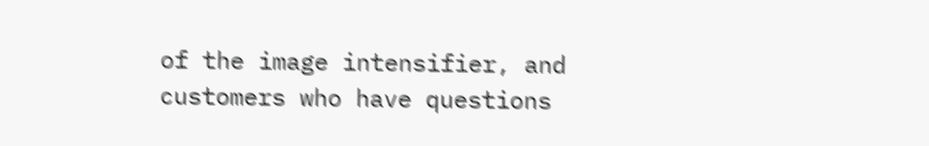of the image intensifier, and customers who have questions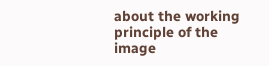about the working principle of the image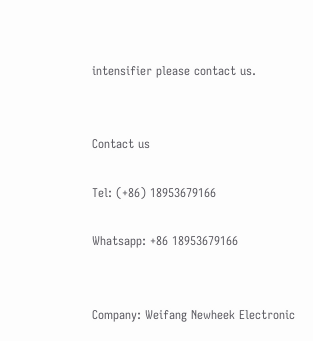intensifier please contact us.


Contact us

Tel: (+86) 18953679166

Whatsapp: +86 18953679166


Company: Weifang Newheek Electronic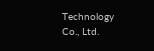Technology Co., Ltd.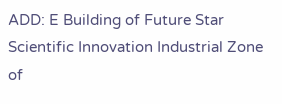ADD: E Building of Future Star Scientific Innovation Industrial Zone of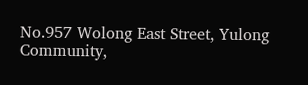No.957 Wolong East Street, Yulong Community,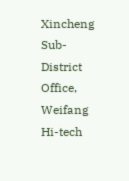Xincheng Sub-District Office, Weifang Hi-tech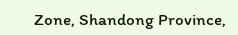Zone, Shandong Province,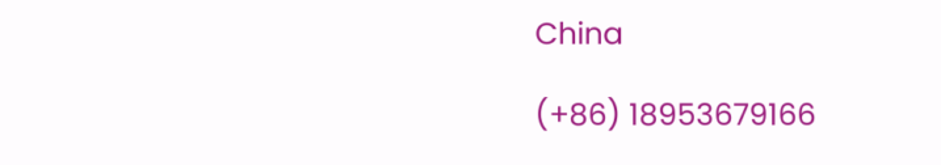China

(+86) 18953679166